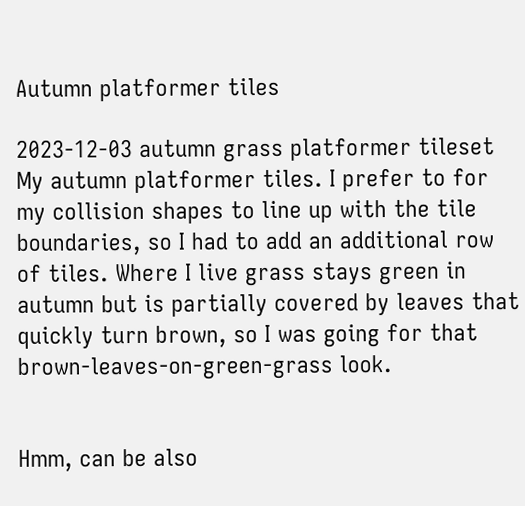Autumn platformer tiles

2023-12-03 autumn grass platformer tileset
My autumn platformer tiles. I prefer to for my collision shapes to line up with the tile boundaries, so I had to add an additional row of tiles. Where I live grass stays green in autumn but is partially covered by leaves that quickly turn brown, so I was going for that brown-leaves-on-green-grass look.


Hmm, can be also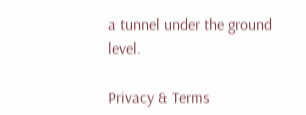a tunnel under the ground level.

Privacy & Terms